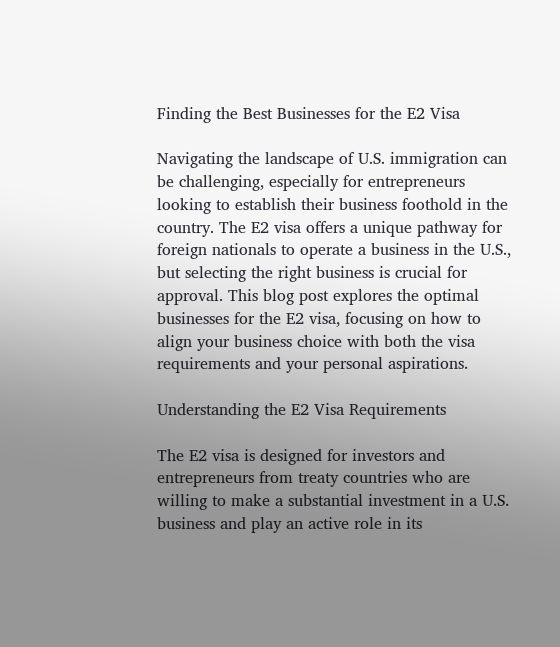Finding the Best Businesses for the E2 Visa

Navigating the landscape of U.S. immigration can be challenging, especially for entrepreneurs looking to establish their business foothold in the country. The E2 visa offers a unique pathway for foreign nationals to operate a business in the U.S., but selecting the right business is crucial for approval. This blog post explores the optimal businesses for the E2 visa, focusing on how to align your business choice with both the visa requirements and your personal aspirations.

Understanding the E2 Visa Requirements

The E2 visa is designed for investors and entrepreneurs from treaty countries who are willing to make a substantial investment in a U.S. business and play an active role in its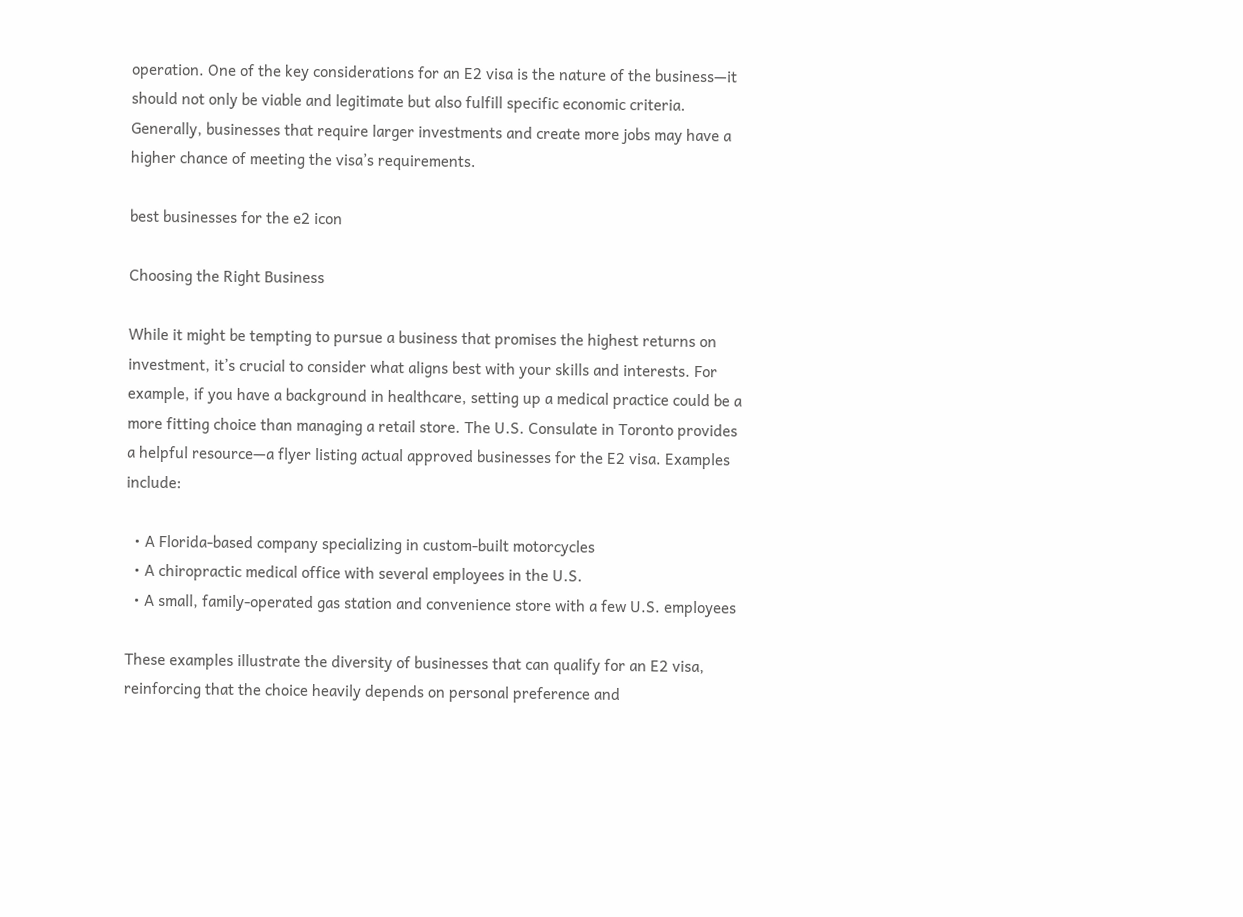operation. One of the key considerations for an E2 visa is the nature of the business—it should not only be viable and legitimate but also fulfill specific economic criteria. Generally, businesses that require larger investments and create more jobs may have a higher chance of meeting the visa’s requirements.

best businesses for the e2 icon

Choosing the Right Business

While it might be tempting to pursue a business that promises the highest returns on investment, it’s crucial to consider what aligns best with your skills and interests. For example, if you have a background in healthcare, setting up a medical practice could be a more fitting choice than managing a retail store. The U.S. Consulate in Toronto provides a helpful resource—a flyer listing actual approved businesses for the E2 visa. Examples include:

  • A Florida-based company specializing in custom-built motorcycles
  • A chiropractic medical office with several employees in the U.S.
  • A small, family-operated gas station and convenience store with a few U.S. employees

These examples illustrate the diversity of businesses that can qualify for an E2 visa, reinforcing that the choice heavily depends on personal preference and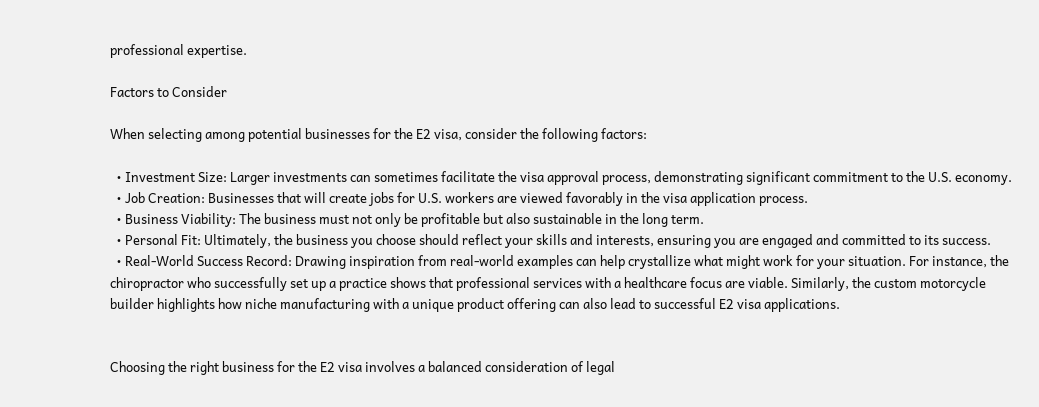professional expertise.

Factors to Consider

When selecting among potential businesses for the E2 visa, consider the following factors:

  • Investment Size: Larger investments can sometimes facilitate the visa approval process, demonstrating significant commitment to the U.S. economy.
  • Job Creation: Businesses that will create jobs for U.S. workers are viewed favorably in the visa application process.
  • Business Viability: The business must not only be profitable but also sustainable in the long term.
  • Personal Fit: Ultimately, the business you choose should reflect your skills and interests, ensuring you are engaged and committed to its success.
  • Real-World Success Record: Drawing inspiration from real-world examples can help crystallize what might work for your situation. For instance, the chiropractor who successfully set up a practice shows that professional services with a healthcare focus are viable. Similarly, the custom motorcycle builder highlights how niche manufacturing with a unique product offering can also lead to successful E2 visa applications.


Choosing the right business for the E2 visa involves a balanced consideration of legal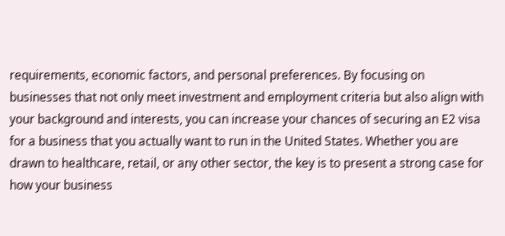requirements, economic factors, and personal preferences. By focusing on businesses that not only meet investment and employment criteria but also align with your background and interests, you can increase your chances of securing an E2 visa for a business that you actually want to run in the United States. Whether you are drawn to healthcare, retail, or any other sector, the key is to present a strong case for how your business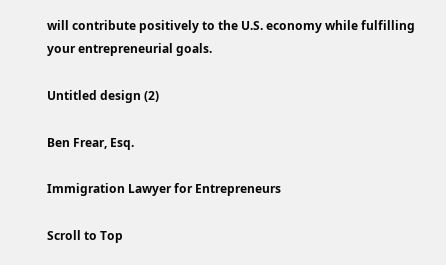will contribute positively to the U.S. economy while fulfilling your entrepreneurial goals.

Untitled design (2)

Ben Frear, Esq.

Immigration Lawyer for Entrepreneurs

Scroll to Top